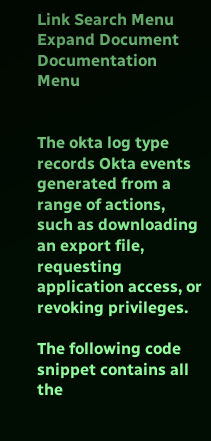Link Search Menu Expand Document Documentation Menu


The okta log type records Okta events generated from a range of actions, such as downloading an export file, requesting application access, or revoking privileges.

The following code snippet contains all the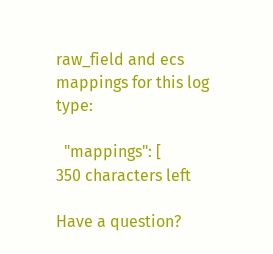raw_field and ecs mappings for this log type:

  "mappings": [
350 characters left

Have a question?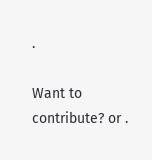.

Want to contribute? or .